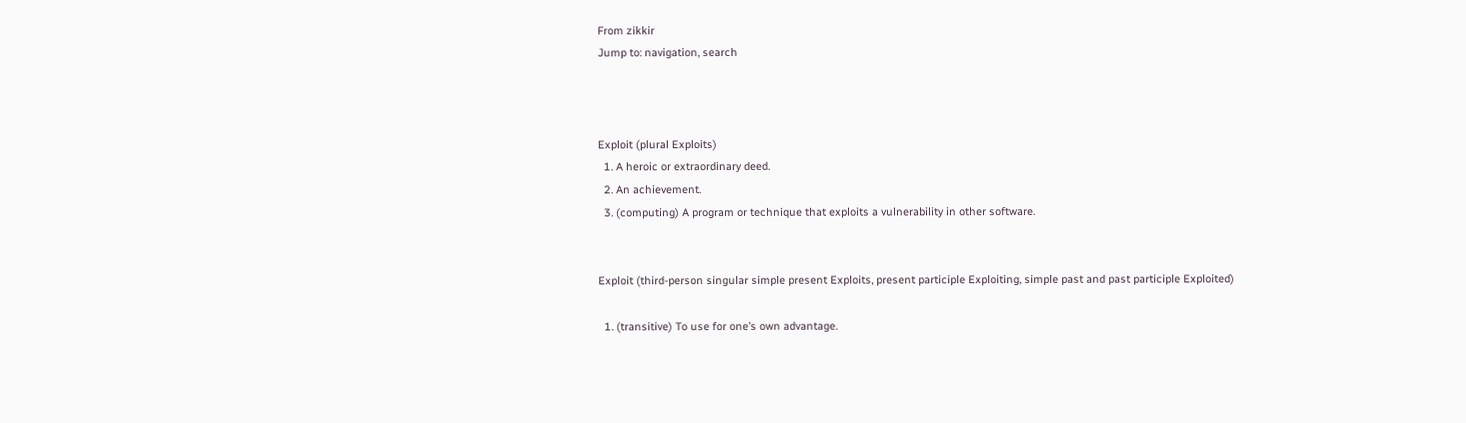From zikkir
Jump to: navigation, search



Exploit (plural Exploits)
  1. A heroic or extraordinary deed.
  2. An achievement.
  3. (computing) A program or technique that exploits a vulnerability in other software.


Exploit (third-person singular simple present Exploits, present participle Exploiting, simple past and past participle Exploited)

  1. (transitive) To use for one’s own advantage.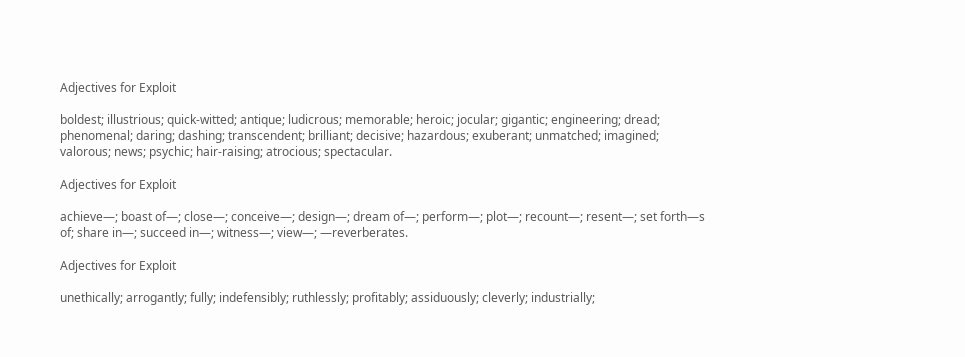Adjectives for Exploit

boldest; illustrious; quick-witted; antique; ludicrous; memorable; heroic; jocular; gigantic; engineering; dread; phenomenal; daring; dashing; transcendent; brilliant; decisive; hazardous; exuberant; unmatched; imagined; valorous; news; psychic; hair-raising; atrocious; spectacular.

Adjectives for Exploit

achieve—; boast of—; close—; conceive—; design—; dream of—; perform—; plot—; recount—; resent—; set forth—s of; share in—; succeed in—; witness—; view—; —reverberates.

Adjectives for Exploit

unethically; arrogantly; fully; indefensibly; ruthlessly; profitably; assiduously; cleverly; industrially;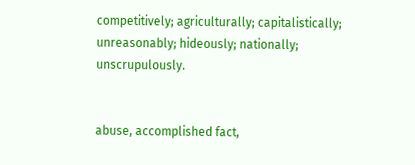competitively; agriculturally; capitalistically; unreasonably; hideously; nationally; unscrupulously.


abuse, accomplished fact,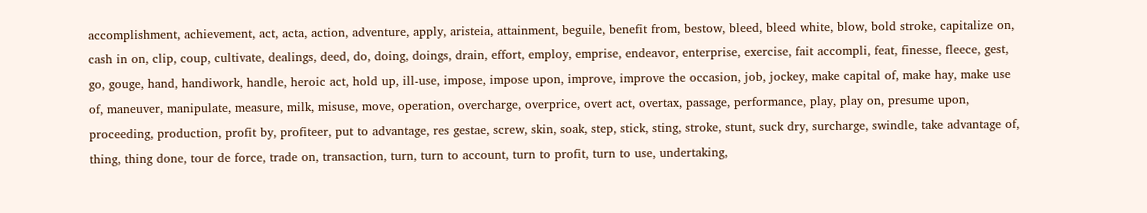accomplishment, achievement, act, acta, action, adventure, apply, aristeia, attainment, beguile, benefit from, bestow, bleed, bleed white, blow, bold stroke, capitalize on, cash in on, clip, coup, cultivate, dealings, deed, do, doing, doings, drain, effort, employ, emprise, endeavor, enterprise, exercise, fait accompli, feat, finesse, fleece, gest, go, gouge, hand, handiwork, handle, heroic act, hold up, ill-use, impose, impose upon, improve, improve the occasion, job, jockey, make capital of, make hay, make use of, maneuver, manipulate, measure, milk, misuse, move, operation, overcharge, overprice, overt act, overtax, passage, performance, play, play on, presume upon, proceeding, production, profit by, profiteer, put to advantage, res gestae, screw, skin, soak, step, stick, sting, stroke, stunt, suck dry, surcharge, swindle, take advantage of, thing, thing done, tour de force, trade on, transaction, turn, turn to account, turn to profit, turn to use, undertaking,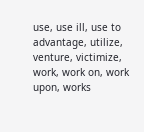use, use ill, use to advantage, utilize, venture, victimize, work, work on, work upon, works